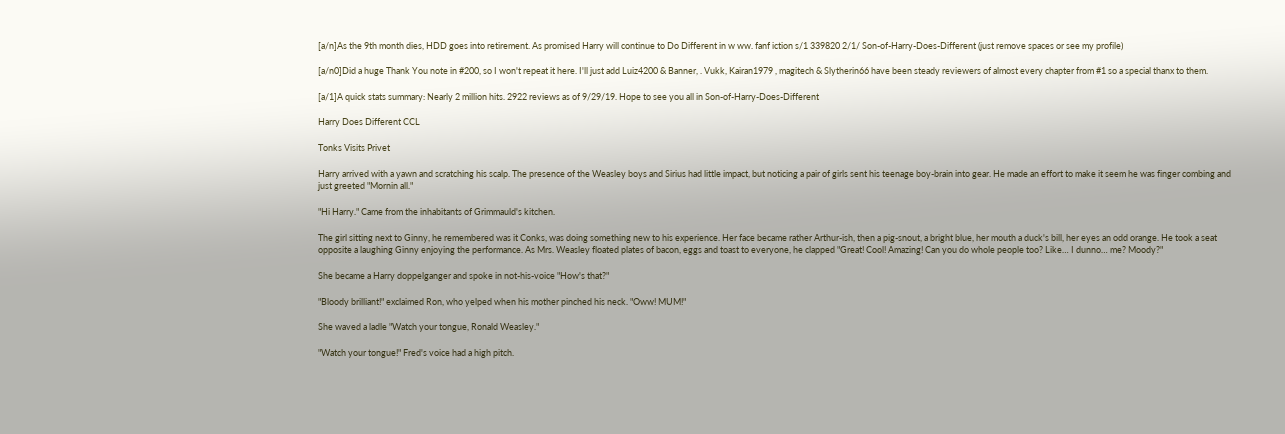[a/n]As the 9th month dies, HDD goes into retirement. As promised Harry will continue to Do Different in w ww. fanf iction s/1 339820 2/1/ Son-of-Harry-Does-Different (just remove spaces or see my profile)

[a/n0]Did a huge Thank You note in #200, so I won't repeat it here. I'll just add Luiz4200 & Banner, . Vukk, Kairan1979 , magitech & Slytherin66 have been steady reviewers of almost every chapter from #1 so a special thanx to them.

[a/1]A quick stats summary: Nearly 2 million hits. 2922 reviews as of 9/29/19. Hope to see you all in Son-of-Harry-Does-Different

Harry Does Different CCL

Tonks Visits Privet

Harry arrived with a yawn and scratching his scalp. The presence of the Weasley boys and Sirius had little impact, but noticing a pair of girls sent his teenage boy-brain into gear. He made an effort to make it seem he was finger combing and just greeted "Mornin all."

"Hi Harry." Came from the inhabitants of Grimmauld's kitchen.

The girl sitting next to Ginny, he remembered was it Conks, was doing something new to his experience. Her face became rather Arthur-ish, then a pig-snout, a bright blue, her mouth a duck's bill, her eyes an odd orange. He took a seat opposite a laughing Ginny enjoying the performance. As Mrs. Weasley floated plates of bacon, eggs and toast to everyone, he clapped "Great! Cool! Amazing! Can you do whole people too? Like… I dunno… me? Moody?"

She became a Harry doppelganger and spoke in not-his-voice "How's that?"

"Bloody brilliant!" exclaimed Ron, who yelped when his mother pinched his neck. "Oww! MUM!"

She waved a ladle "Watch your tongue, Ronald Weasley."

"Watch your tongue!" Fred's voice had a high pitch.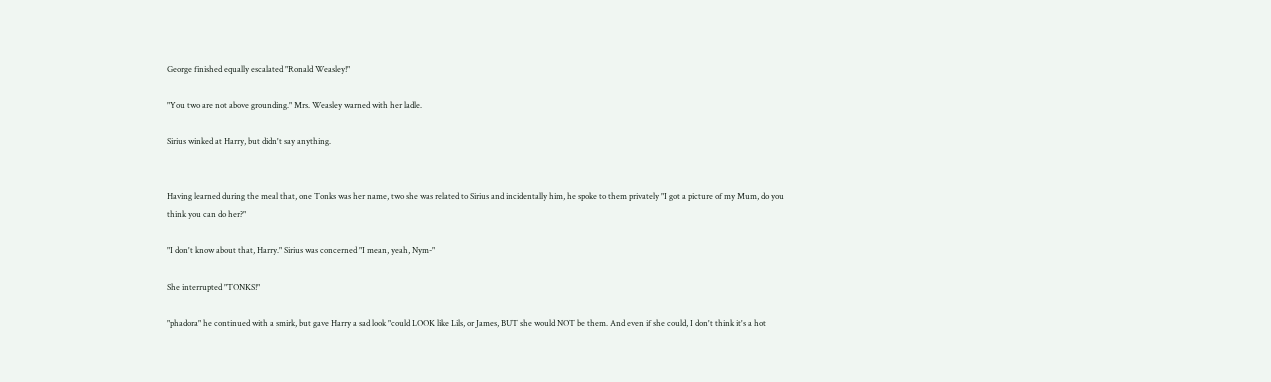George finished equally escalated "Ronald Weasley!"

"You two are not above grounding." Mrs. Weasley warned with her ladle.

Sirius winked at Harry, but didn't say anything.


Having learned during the meal that, one Tonks was her name, two she was related to Sirius and incidentally him, he spoke to them privately "I got a picture of my Mum, do you think you can do her?"

"I don't know about that, Harry." Sirius was concerned "I mean, yeah, Nym-"

She interrupted "TONKS!"

"phadora" he continued with a smirk, but gave Harry a sad look "could LOOK like Lils, or James, BUT she would NOT be them. And even if she could, I don't think it's a hot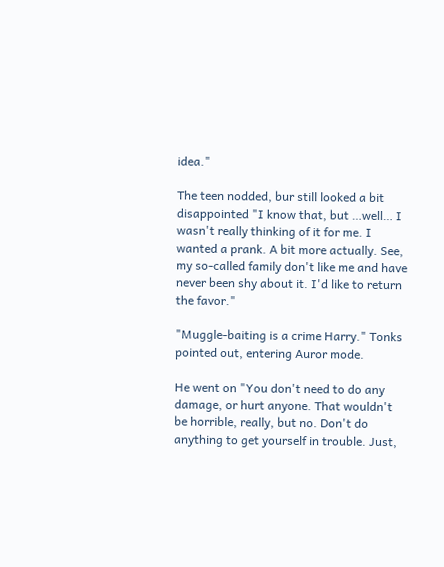idea."

The teen nodded, bur still looked a bit disappointed "I know that, but …well… I wasn't really thinking of it for me. I wanted a prank. A bit more actually. See, my so-called family don't like me and have never been shy about it. I'd like to return the favor."

"Muggle-baiting is a crime Harry." Tonks pointed out, entering Auror mode.

He went on "You don't need to do any damage, or hurt anyone. That wouldn't be horrible, really, but no. Don't do anything to get yourself in trouble. Just,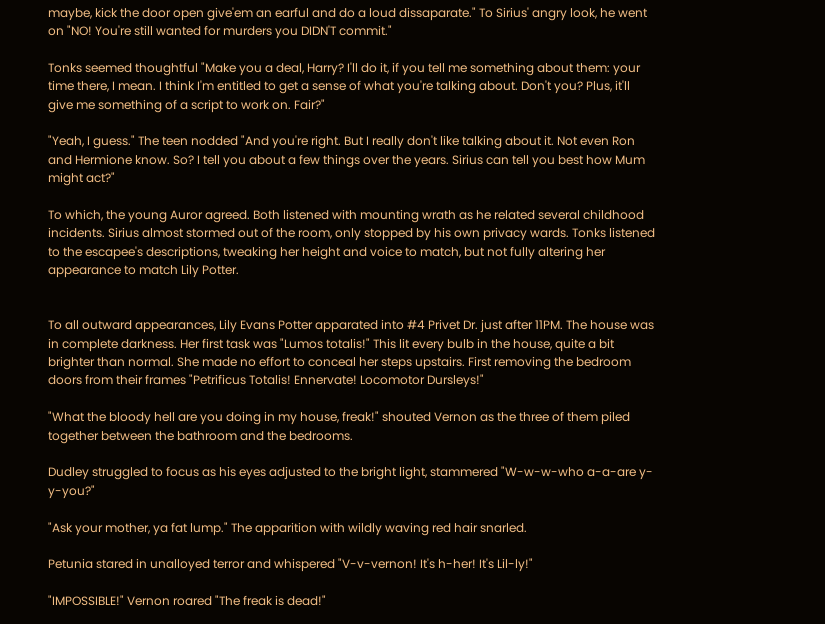maybe, kick the door open give'em an earful and do a loud dissaparate." To Sirius' angry look, he went on "NO! You're still wanted for murders you DIDN'T commit."

Tonks seemed thoughtful "Make you a deal, Harry? I'll do it, if you tell me something about them: your time there, I mean. I think I'm entitled to get a sense of what you're talking about. Don't you? Plus, it'll give me something of a script to work on. Fair?"

"Yeah, I guess." The teen nodded "And you're right. But I really don't like talking about it. Not even Ron and Hermione know. So? I tell you about a few things over the years. Sirius can tell you best how Mum might act?"

To which, the young Auror agreed. Both listened with mounting wrath as he related several childhood incidents. Sirius almost stormed out of the room, only stopped by his own privacy wards. Tonks listened to the escapee's descriptions, tweaking her height and voice to match, but not fully altering her appearance to match Lily Potter.


To all outward appearances, Lily Evans Potter apparated into #4 Privet Dr. just after 11PM. The house was in complete darkness. Her first task was "Lumos totalis!" This lit every bulb in the house, quite a bit brighter than normal. She made no effort to conceal her steps upstairs. First removing the bedroom doors from their frames "Petrificus Totalis! Ennervate! Locomotor Dursleys!"

"What the bloody hell are you doing in my house, freak!" shouted Vernon as the three of them piled together between the bathroom and the bedrooms.

Dudley struggled to focus as his eyes adjusted to the bright light, stammered "W-w-w-who a-a-are y-y-you?"

"Ask your mother, ya fat lump." The apparition with wildly waving red hair snarled.

Petunia stared in unalloyed terror and whispered "V-v-vernon! It's h-her! It's Lil-ly!"

"IMPOSSIBLE!" Vernon roared "The freak is dead!"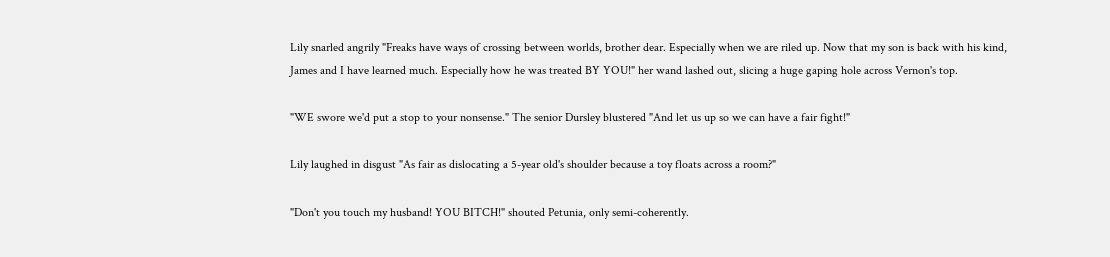Lily snarled angrily "Freaks have ways of crossing between worlds, brother dear. Especially when we are riled up. Now that my son is back with his kind, James and I have learned much. Especially how he was treated BY YOU!" her wand lashed out, slicing a huge gaping hole across Vernon's top.

"WE swore we'd put a stop to your nonsense." The senior Dursley blustered "And let us up so we can have a fair fight!"

Lily laughed in disgust "As fair as dislocating a 5-year old's shoulder because a toy floats across a room?"

"Don't you touch my husband! YOU BITCH!" shouted Petunia, only semi-coherently.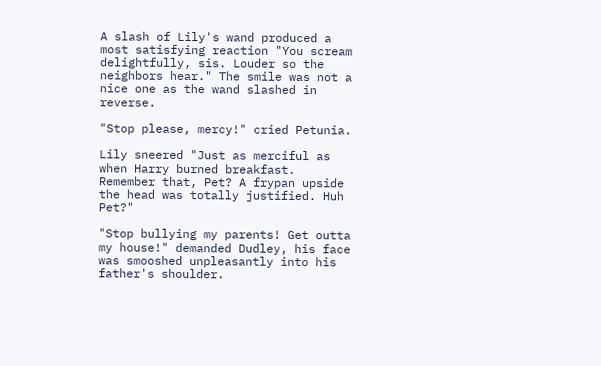A slash of Lily's wand produced a most satisfying reaction "You scream delightfully, sis. Louder so the neighbors hear." The smile was not a nice one as the wand slashed in reverse.

"Stop please, mercy!" cried Petunia.

Lily sneered "Just as merciful as when Harry burned breakfast. Remember that, Pet? A frypan upside the head was totally justified. Huh Pet?"

"Stop bullying my parents! Get outta my house!" demanded Dudley, his face was smooshed unpleasantly into his father's shoulder.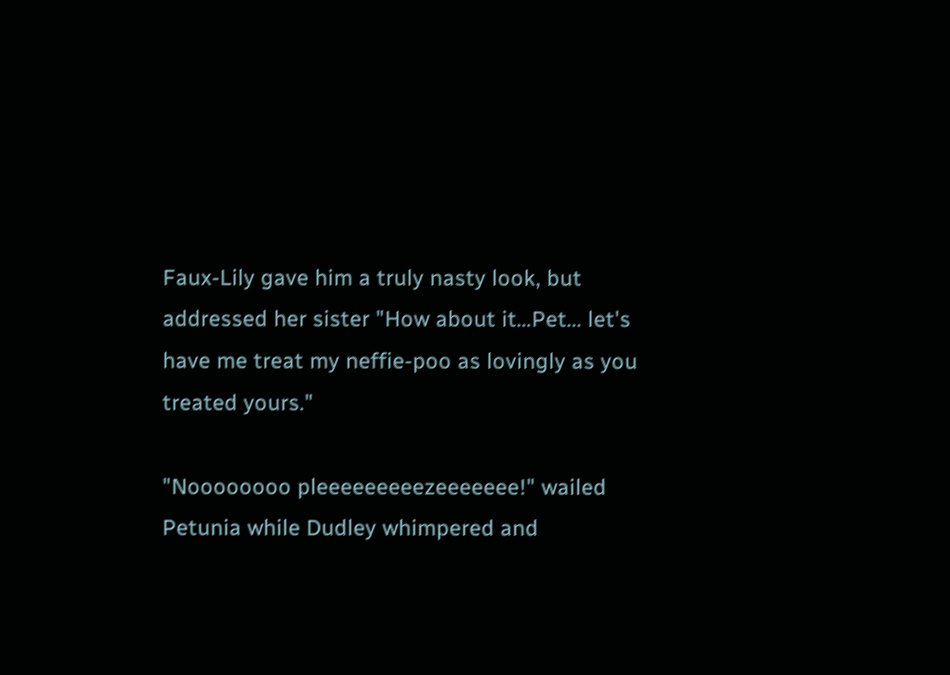Faux-Lily gave him a truly nasty look, but addressed her sister "How about it…Pet... let's have me treat my neffie-poo as lovingly as you treated yours."

"Noooooooo pleeeeeeeeezeeeeeee!" wailed Petunia while Dudley whimpered and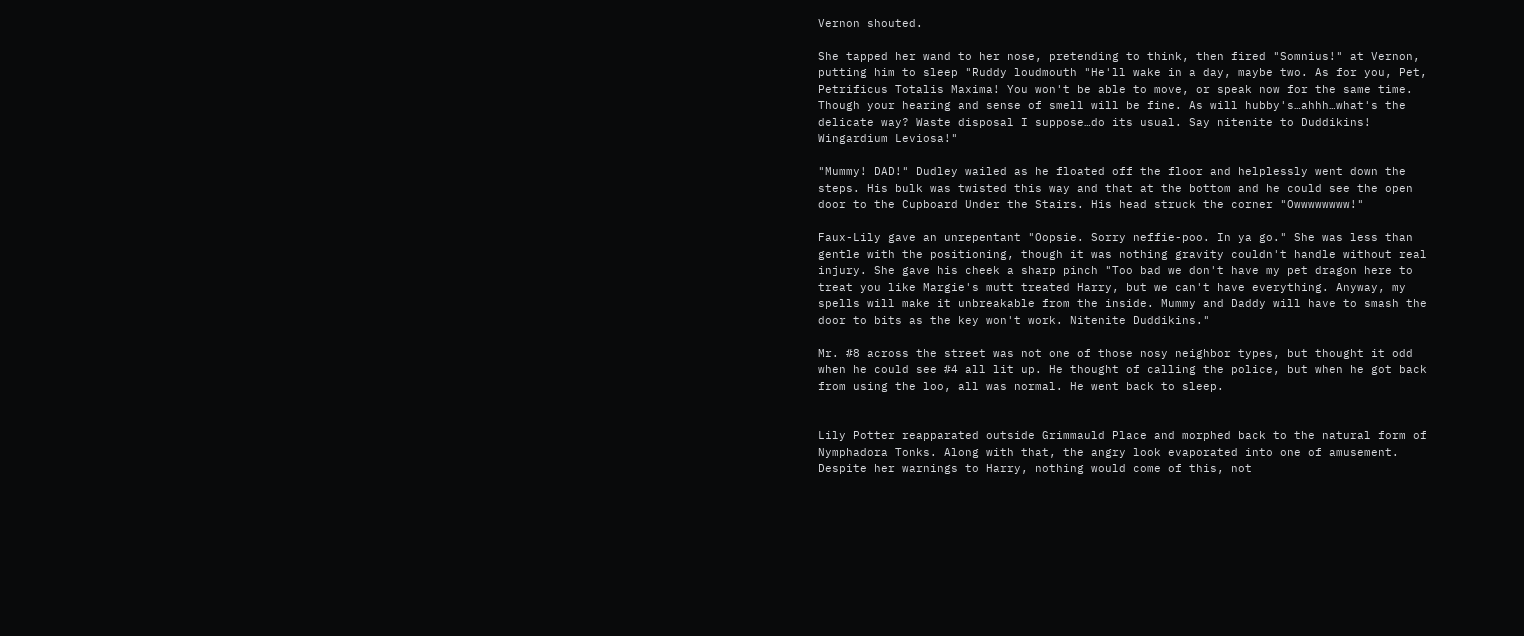Vernon shouted.

She tapped her wand to her nose, pretending to think, then fired "Somnius!" at Vernon, putting him to sleep "Ruddy loudmouth "He'll wake in a day, maybe two. As for you, Pet, Petrificus Totalis Maxima! You won't be able to move, or speak now for the same time. Though your hearing and sense of smell will be fine. As will hubby's…ahhh…what's the delicate way? Waste disposal I suppose…do its usual. Say nitenite to Duddikins! Wingardium Leviosa!"

"Mummy! DAD!" Dudley wailed as he floated off the floor and helplessly went down the steps. His bulk was twisted this way and that at the bottom and he could see the open door to the Cupboard Under the Stairs. His head struck the corner "Owwwwwwww!"

Faux-Lily gave an unrepentant "Oopsie. Sorry neffie-poo. In ya go." She was less than gentle with the positioning, though it was nothing gravity couldn't handle without real injury. She gave his cheek a sharp pinch "Too bad we don't have my pet dragon here to treat you like Margie's mutt treated Harry, but we can't have everything. Anyway, my spells will make it unbreakable from the inside. Mummy and Daddy will have to smash the door to bits as the key won't work. Nitenite Duddikins."

Mr. #8 across the street was not one of those nosy neighbor types, but thought it odd when he could see #4 all lit up. He thought of calling the police, but when he got back from using the loo, all was normal. He went back to sleep.


Lily Potter reapparated outside Grimmauld Place and morphed back to the natural form of Nymphadora Tonks. Along with that, the angry look evaporated into one of amusement. Despite her warnings to Harry, nothing would come of this, not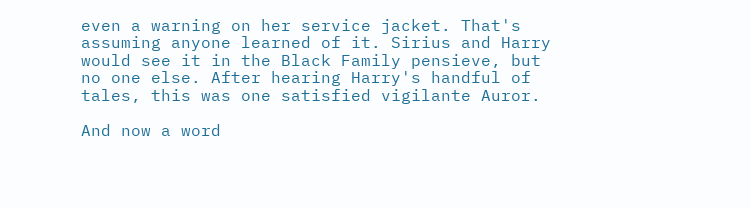even a warning on her service jacket. That's assuming anyone learned of it. Sirius and Harry would see it in the Black Family pensieve, but no one else. After hearing Harry's handful of tales, this was one satisfied vigilante Auror.

And now a word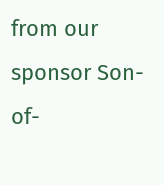from our sponsor Son-of-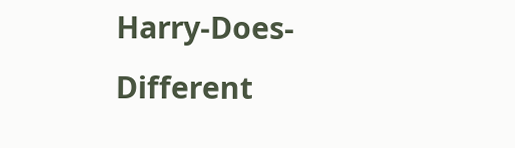Harry-Does-Different